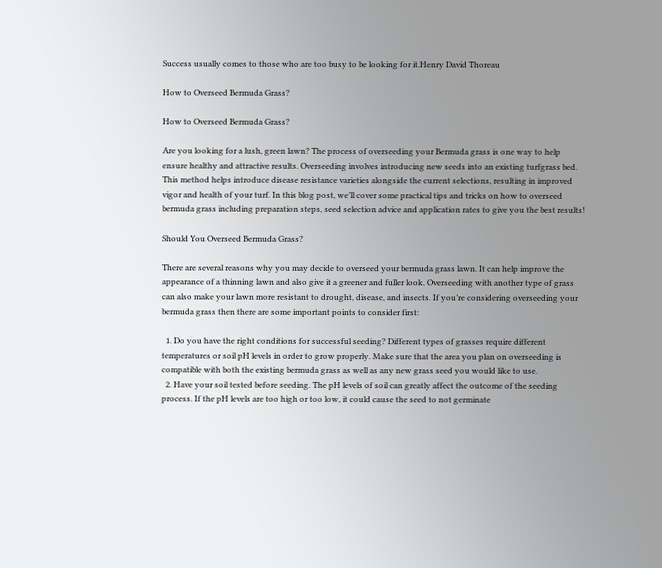Success usually comes to those who are too busy to be looking for it.Henry David Thoreau

How to Overseed Bermuda Grass?

How to Overseed Bermuda Grass?

Are you looking for a lush, green lawn? The process of overseeding your Bermuda grass is one way to help ensure healthy and attractive results. Overseeding involves introducing new seeds into an existing turfgrass bed. This method helps introduce disease resistance varieties alongside the current selections, resulting in improved vigor and health of your turf. In this blog post, we’ll cover some practical tips and tricks on how to overseed bermuda grass including preparation steps, seed selection advice and application rates to give you the best results!

Should You Overseed Bermuda Grass?

There are several reasons why you may decide to overseed your bermuda grass lawn. It can help improve the appearance of a thinning lawn and also give it a greener and fuller look. Overseeding with another type of grass can also make your lawn more resistant to drought, disease, and insects. If you’re considering overseeding your bermuda grass then there are some important points to consider first:

  1. Do you have the right conditions for successful seeding? Different types of grasses require different temperatures or soil pH levels in order to grow properly. Make sure that the area you plan on overseeding is compatible with both the existing bermuda grass as well as any new grass seed you would like to use.
  2. Have your soil tested before seeding. The pH levels of soil can greatly affect the outcome of the seeding process. If the pH levels are too high or too low, it could cause the seed to not germinate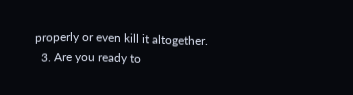properly or even kill it altogether.
  3. Are you ready to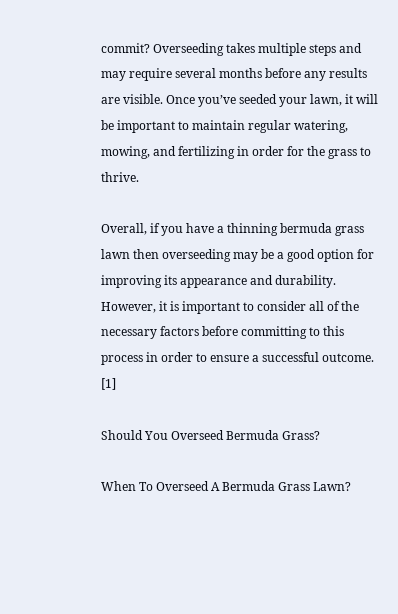commit? Overseeding takes multiple steps and may require several months before any results are visible. Once you’ve seeded your lawn, it will be important to maintain regular watering, mowing, and fertilizing in order for the grass to thrive.

Overall, if you have a thinning bermuda grass lawn then overseeding may be a good option for improving its appearance and durability. However, it is important to consider all of the necessary factors before committing to this process in order to ensure a successful outcome. [1]

Should You Overseed Bermuda Grass?

When To Overseed A Bermuda Grass Lawn?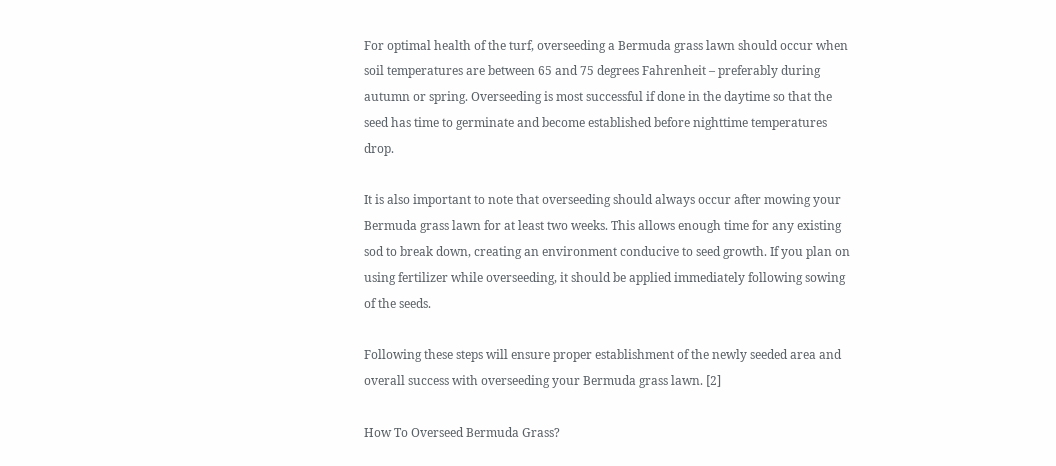For optimal health of the turf, overseeding a Bermuda grass lawn should occur when soil temperatures are between 65 and 75 degrees Fahrenheit – preferably during autumn or spring. Overseeding is most successful if done in the daytime so that the seed has time to germinate and become established before nighttime temperatures drop.

It is also important to note that overseeding should always occur after mowing your Bermuda grass lawn for at least two weeks. This allows enough time for any existing sod to break down, creating an environment conducive to seed growth. If you plan on using fertilizer while overseeding, it should be applied immediately following sowing of the seeds.

Following these steps will ensure proper establishment of the newly seeded area and overall success with overseeding your Bermuda grass lawn. [2]

How To Overseed Bermuda Grass?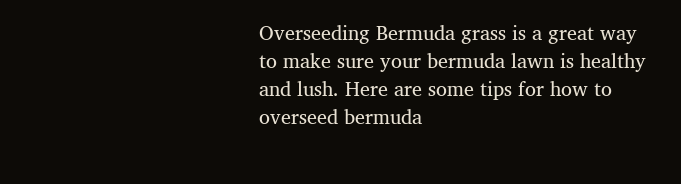Overseeding Bermuda grass is a great way to make sure your bermuda lawn is healthy and lush. Here are some tips for how to overseed bermuda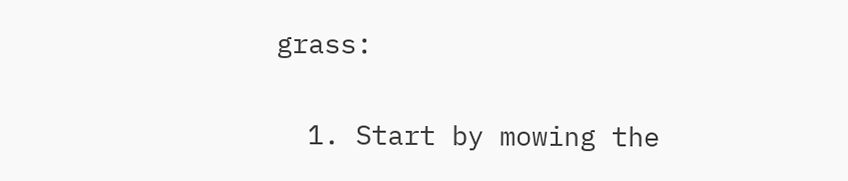grass:

  1. Start by mowing the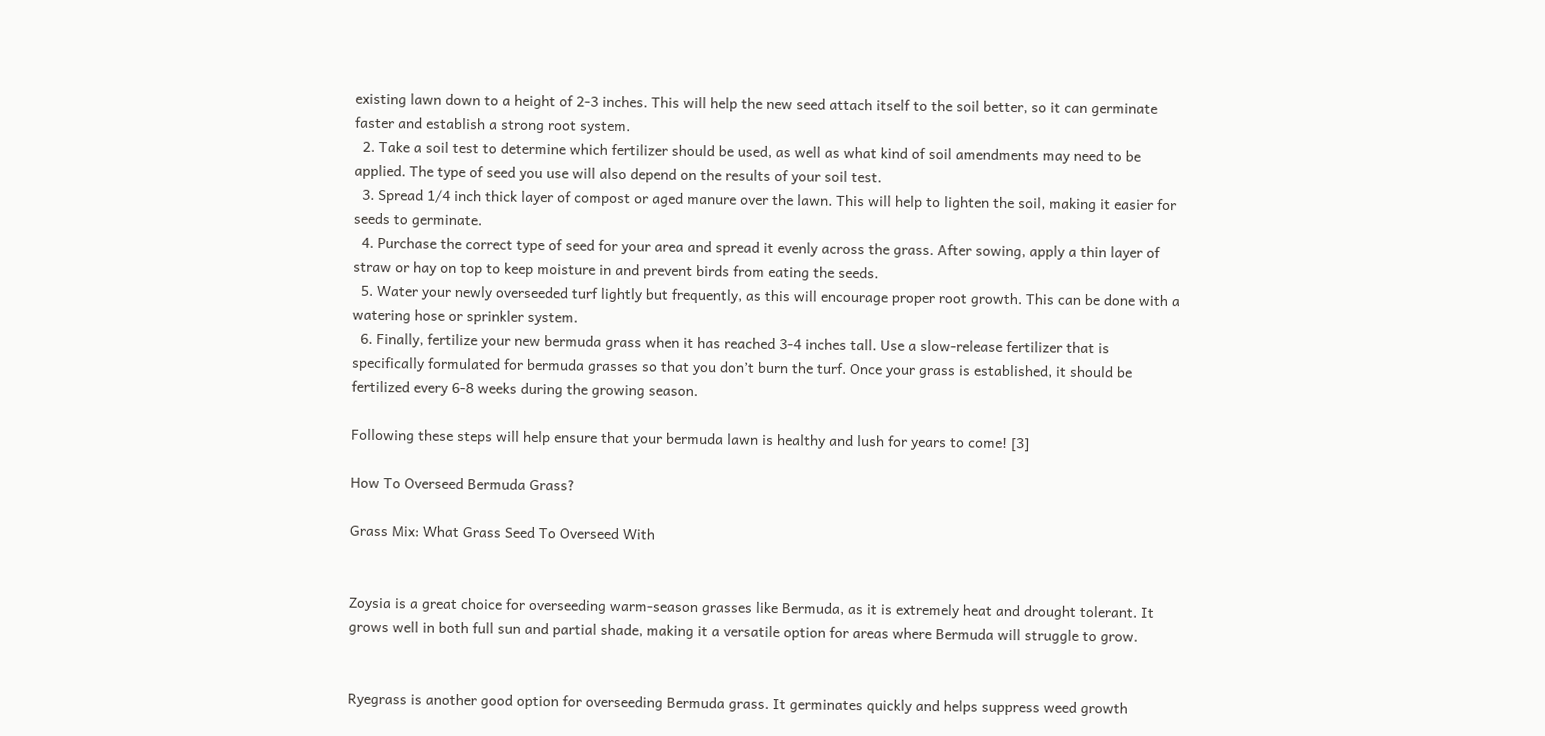existing lawn down to a height of 2-3 inches. This will help the new seed attach itself to the soil better, so it can germinate faster and establish a strong root system.
  2. Take a soil test to determine which fertilizer should be used, as well as what kind of soil amendments may need to be applied. The type of seed you use will also depend on the results of your soil test.
  3. Spread 1/4 inch thick layer of compost or aged manure over the lawn. This will help to lighten the soil, making it easier for seeds to germinate.
  4. Purchase the correct type of seed for your area and spread it evenly across the grass. After sowing, apply a thin layer of straw or hay on top to keep moisture in and prevent birds from eating the seeds.
  5. Water your newly overseeded turf lightly but frequently, as this will encourage proper root growth. This can be done with a watering hose or sprinkler system.
  6. Finally, fertilize your new bermuda grass when it has reached 3-4 inches tall. Use a slow-release fertilizer that is specifically formulated for bermuda grasses so that you don’t burn the turf. Once your grass is established, it should be fertilized every 6-8 weeks during the growing season.

Following these steps will help ensure that your bermuda lawn is healthy and lush for years to come! [3]

How To Overseed Bermuda Grass?

Grass Mix: What Grass Seed To Overseed With


Zoysia is a great choice for overseeding warm-season grasses like Bermuda, as it is extremely heat and drought tolerant. It grows well in both full sun and partial shade, making it a versatile option for areas where Bermuda will struggle to grow.


Ryegrass is another good option for overseeding Bermuda grass. It germinates quickly and helps suppress weed growth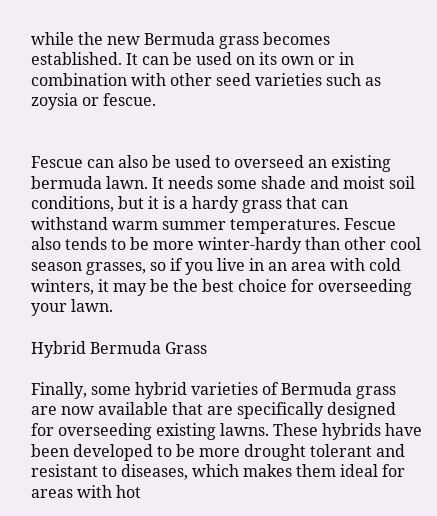while the new Bermuda grass becomes established. It can be used on its own or in combination with other seed varieties such as zoysia or fescue.


Fescue can also be used to overseed an existing bermuda lawn. It needs some shade and moist soil conditions, but it is a hardy grass that can withstand warm summer temperatures. Fescue also tends to be more winter-hardy than other cool season grasses, so if you live in an area with cold winters, it may be the best choice for overseeding your lawn.

Hybrid Bermuda Grass

Finally, some hybrid varieties of Bermuda grass are now available that are specifically designed for overseeding existing lawns. These hybrids have been developed to be more drought tolerant and resistant to diseases, which makes them ideal for areas with hot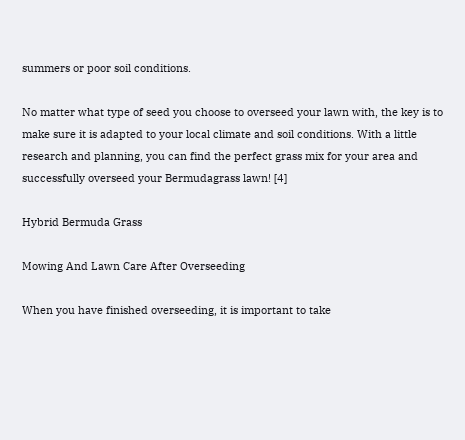summers or poor soil conditions.

No matter what type of seed you choose to overseed your lawn with, the key is to make sure it is adapted to your local climate and soil conditions. With a little research and planning, you can find the perfect grass mix for your area and successfully overseed your Bermudagrass lawn! [4]

Hybrid Bermuda Grass

Mowing And Lawn Care After Overseeding

When you have finished overseeding, it is important to take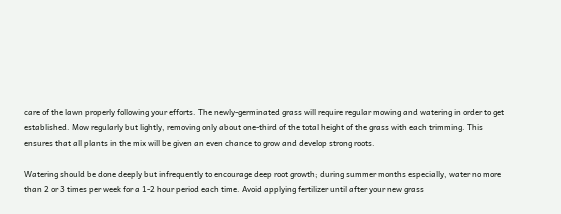care of the lawn properly following your efforts. The newly-germinated grass will require regular mowing and watering in order to get established. Mow regularly but lightly, removing only about one-third of the total height of the grass with each trimming. This ensures that all plants in the mix will be given an even chance to grow and develop strong roots.

Watering should be done deeply but infrequently to encourage deep root growth; during summer months especially, water no more than 2 or 3 times per week for a 1-2 hour period each time. Avoid applying fertilizer until after your new grass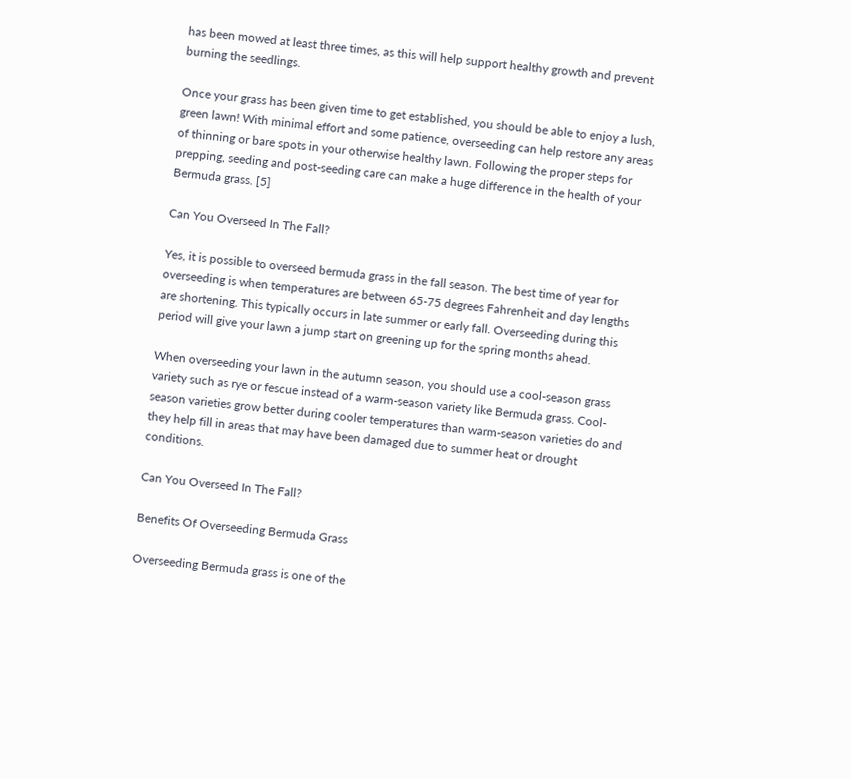has been mowed at least three times, as this will help support healthy growth and prevent burning the seedlings.

Once your grass has been given time to get established, you should be able to enjoy a lush, green lawn! With minimal effort and some patience, overseeding can help restore any areas of thinning or bare spots in your otherwise healthy lawn. Following the proper steps for prepping, seeding and post-seeding care can make a huge difference in the health of your Bermuda grass. [5]

Can You Overseed In The Fall?

Yes, it is possible to overseed bermuda grass in the fall season. The best time of year for overseeding is when temperatures are between 65-75 degrees Fahrenheit and day lengths are shortening. This typically occurs in late summer or early fall. Overseeding during this period will give your lawn a jump start on greening up for the spring months ahead.

When overseeding your lawn in the autumn season, you should use a cool-season grass variety such as rye or fescue instead of a warm-season variety like Bermuda grass. Cool-season varieties grow better during cooler temperatures than warm-season varieties do and they help fill in areas that may have been damaged due to summer heat or drought conditions.

Can You Overseed In The Fall?

Benefits Of Overseeding Bermuda Grass

Overseeding Bermuda grass is one of the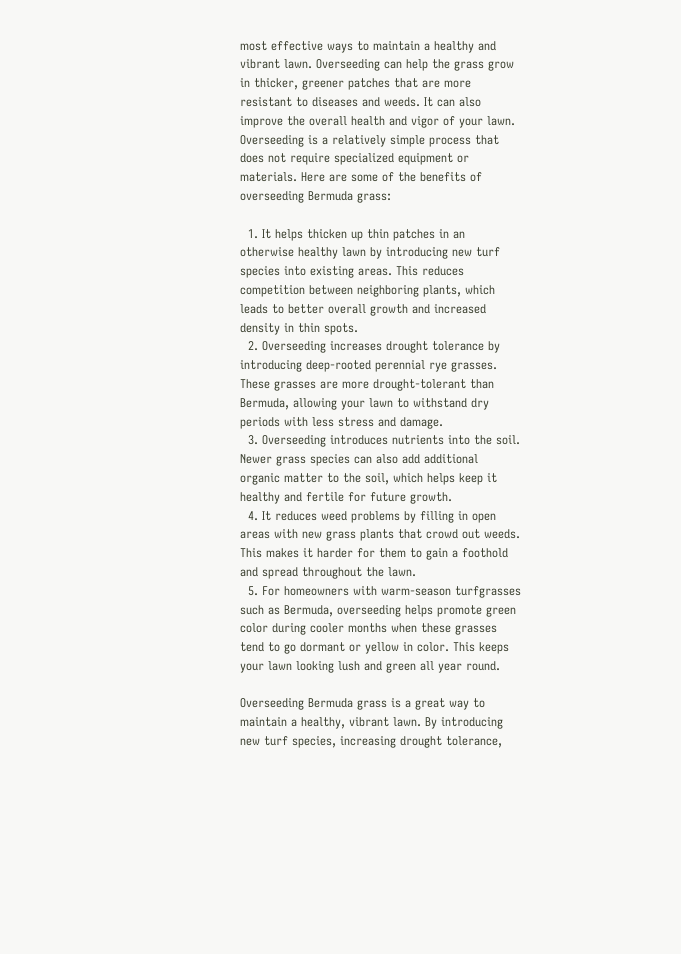most effective ways to maintain a healthy and vibrant lawn. Overseeding can help the grass grow in thicker, greener patches that are more resistant to diseases and weeds. It can also improve the overall health and vigor of your lawn. Overseeding is a relatively simple process that does not require specialized equipment or materials. Here are some of the benefits of overseeding Bermuda grass:

  1. It helps thicken up thin patches in an otherwise healthy lawn by introducing new turf species into existing areas. This reduces competition between neighboring plants, which leads to better overall growth and increased density in thin spots.
  2. Overseeding increases drought tolerance by introducing deep-rooted perennial rye grasses. These grasses are more drought-tolerant than Bermuda, allowing your lawn to withstand dry periods with less stress and damage.
  3. Overseeding introduces nutrients into the soil. Newer grass species can also add additional organic matter to the soil, which helps keep it healthy and fertile for future growth.
  4. It reduces weed problems by filling in open areas with new grass plants that crowd out weeds. This makes it harder for them to gain a foothold and spread throughout the lawn.
  5. For homeowners with warm-season turfgrasses such as Bermuda, overseeding helps promote green color during cooler months when these grasses tend to go dormant or yellow in color. This keeps your lawn looking lush and green all year round.

Overseeding Bermuda grass is a great way to maintain a healthy, vibrant lawn. By introducing new turf species, increasing drought tolerance,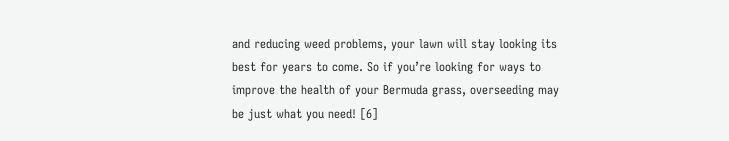and reducing weed problems, your lawn will stay looking its best for years to come. So if you’re looking for ways to improve the health of your Bermuda grass, overseeding may be just what you need! [6]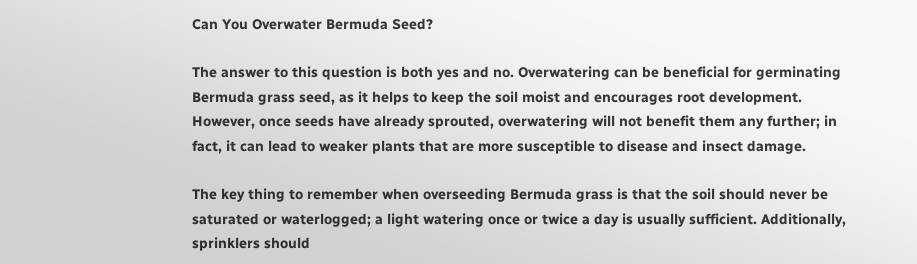Can You Overwater Bermuda Seed?

The answer to this question is both yes and no. Overwatering can be beneficial for germinating Bermuda grass seed, as it helps to keep the soil moist and encourages root development. However, once seeds have already sprouted, overwatering will not benefit them any further; in fact, it can lead to weaker plants that are more susceptible to disease and insect damage.

The key thing to remember when overseeding Bermuda grass is that the soil should never be saturated or waterlogged; a light watering once or twice a day is usually sufficient. Additionally, sprinklers should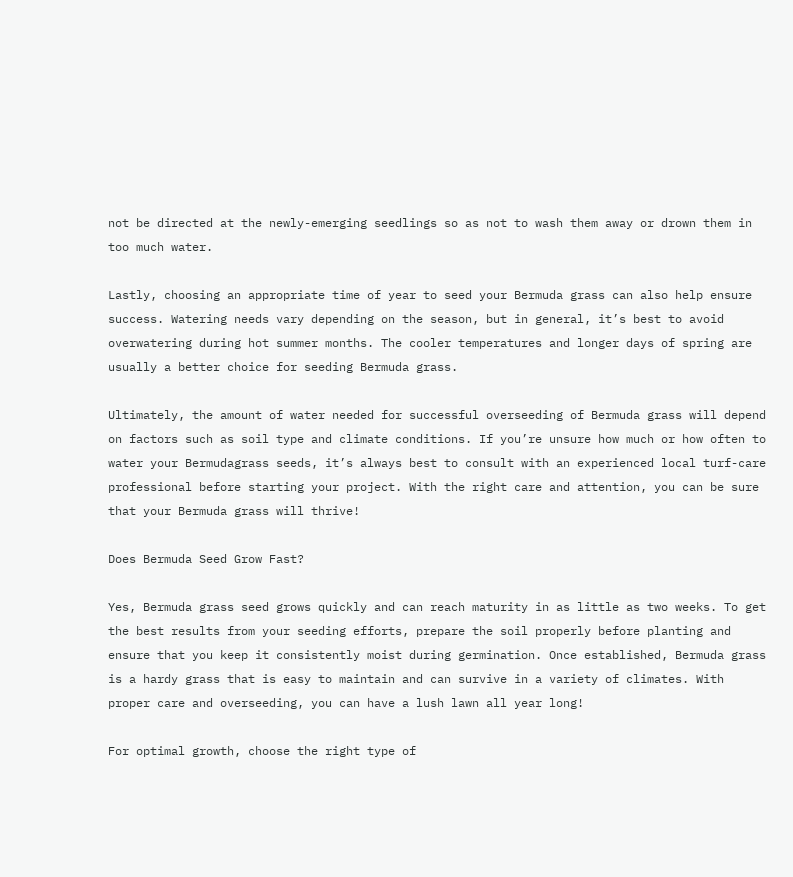not be directed at the newly-emerging seedlings so as not to wash them away or drown them in too much water.

Lastly, choosing an appropriate time of year to seed your Bermuda grass can also help ensure success. Watering needs vary depending on the season, but in general, it’s best to avoid overwatering during hot summer months. The cooler temperatures and longer days of spring are usually a better choice for seeding Bermuda grass.

Ultimately, the amount of water needed for successful overseeding of Bermuda grass will depend on factors such as soil type and climate conditions. If you’re unsure how much or how often to water your Bermudagrass seeds, it’s always best to consult with an experienced local turf-care professional before starting your project. With the right care and attention, you can be sure that your Bermuda grass will thrive!

Does Bermuda Seed Grow Fast?

Yes, Bermuda grass seed grows quickly and can reach maturity in as little as two weeks. To get the best results from your seeding efforts, prepare the soil properly before planting and ensure that you keep it consistently moist during germination. Once established, Bermuda grass is a hardy grass that is easy to maintain and can survive in a variety of climates. With proper care and overseeding, you can have a lush lawn all year long!

For optimal growth, choose the right type of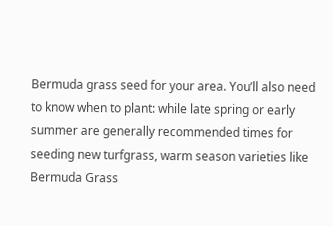Bermuda grass seed for your area. You’ll also need to know when to plant: while late spring or early summer are generally recommended times for seeding new turfgrass, warm season varieties like Bermuda Grass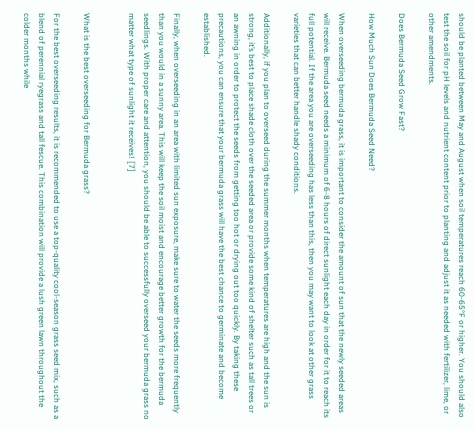should be planted between May and August when soil temperatures reach 60-65°F or higher. You should also test the soil for pH levels and nutrient content prior to planting and adjust it as needed with fertilizer, lime, or other amendments.

Does Bermuda Seed Grow Fast?

How Much Sun Does Bermuda Seed Need?

When overseeding bermuda grass, it is important to consider the amount of sun that the newly seeded areas will receive. Bermuda seed needs a minimum of 6-8 hours of direct sunlight each day in order for it to reach its full potential. If the area you are overseeding has less than this, then you may want to look at other grass varieties that can better handle shady conditions.

Additionally, if you plan to overseed during the summer months when temperatures are high and the sun is strong, it’s best to place shade cloth over the seeded area or provide some kind of shelter such as tall trees or an awning in order to protect the seeds from getting too hot or drying out too quickly. By taking these precautions, you can ensure that your bermuda grass will have the best chance to germinate and become established.

Finally, when overseeding in an area with limited sun exposure, make sure to water the seeds more frequently than you would in a sunny area. This will keep the soil moist and encourage better growth for the bermuda seedlings. With proper care and attention, you should be able to successfully overseed your bermuda grass no matter what type of sunlight it receives! [7]


What is the best overseeding for Bermuda grass?

For the best overseeding results, it is recommended to use a top-quality cool-season grass seed mix, such as a blend of perennial ryegrass and tall fescue. This combination will provide a lush green lawn throughout the colder months while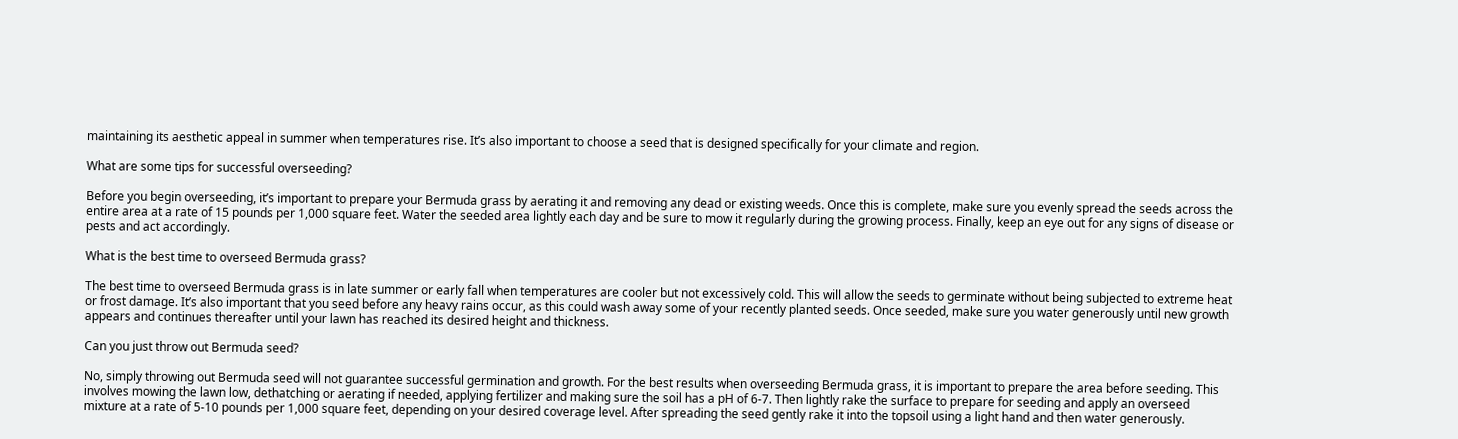maintaining its aesthetic appeal in summer when temperatures rise. It’s also important to choose a seed that is designed specifically for your climate and region.

What are some tips for successful overseeding?

Before you begin overseeding, it’s important to prepare your Bermuda grass by aerating it and removing any dead or existing weeds. Once this is complete, make sure you evenly spread the seeds across the entire area at a rate of 15 pounds per 1,000 square feet. Water the seeded area lightly each day and be sure to mow it regularly during the growing process. Finally, keep an eye out for any signs of disease or pests and act accordingly.

What is the best time to overseed Bermuda grass?

The best time to overseed Bermuda grass is in late summer or early fall when temperatures are cooler but not excessively cold. This will allow the seeds to germinate without being subjected to extreme heat or frost damage. It’s also important that you seed before any heavy rains occur, as this could wash away some of your recently planted seeds. Once seeded, make sure you water generously until new growth appears and continues thereafter until your lawn has reached its desired height and thickness.

Can you just throw out Bermuda seed?

No, simply throwing out Bermuda seed will not guarantee successful germination and growth. For the best results when overseeding Bermuda grass, it is important to prepare the area before seeding. This involves mowing the lawn low, dethatching or aerating if needed, applying fertilizer and making sure the soil has a pH of 6-7. Then lightly rake the surface to prepare for seeding and apply an overseed mixture at a rate of 5-10 pounds per 1,000 square feet, depending on your desired coverage level. After spreading the seed gently rake it into the topsoil using a light hand and then water generously.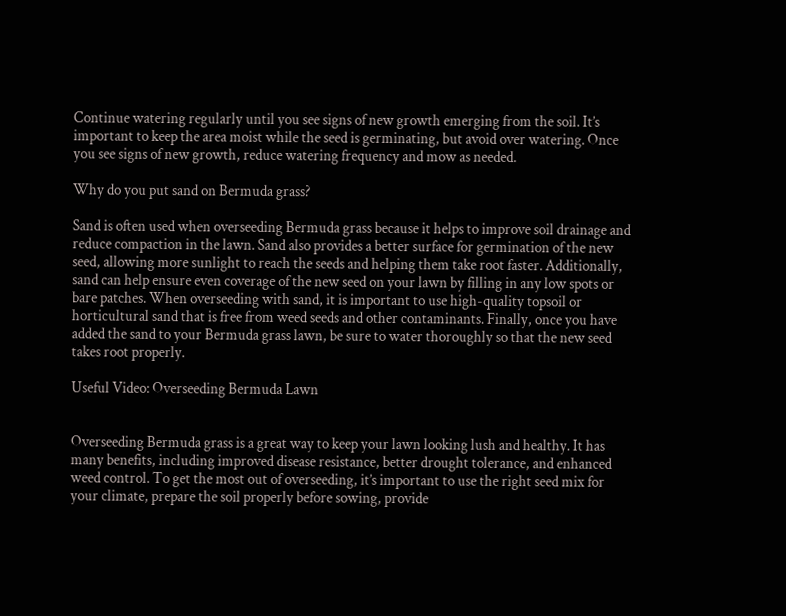Continue watering regularly until you see signs of new growth emerging from the soil. It’s important to keep the area moist while the seed is germinating, but avoid over watering. Once you see signs of new growth, reduce watering frequency and mow as needed.

Why do you put sand on Bermuda grass?

Sand is often used when overseeding Bermuda grass because it helps to improve soil drainage and reduce compaction in the lawn. Sand also provides a better surface for germination of the new seed, allowing more sunlight to reach the seeds and helping them take root faster. Additionally, sand can help ensure even coverage of the new seed on your lawn by filling in any low spots or bare patches. When overseeding with sand, it is important to use high-quality topsoil or horticultural sand that is free from weed seeds and other contaminants. Finally, once you have added the sand to your Bermuda grass lawn, be sure to water thoroughly so that the new seed takes root properly.

Useful Video: Overseeding Bermuda Lawn


Overseeding Bermuda grass is a great way to keep your lawn looking lush and healthy. It has many benefits, including improved disease resistance, better drought tolerance, and enhanced weed control. To get the most out of overseeding, it’s important to use the right seed mix for your climate, prepare the soil properly before sowing, provide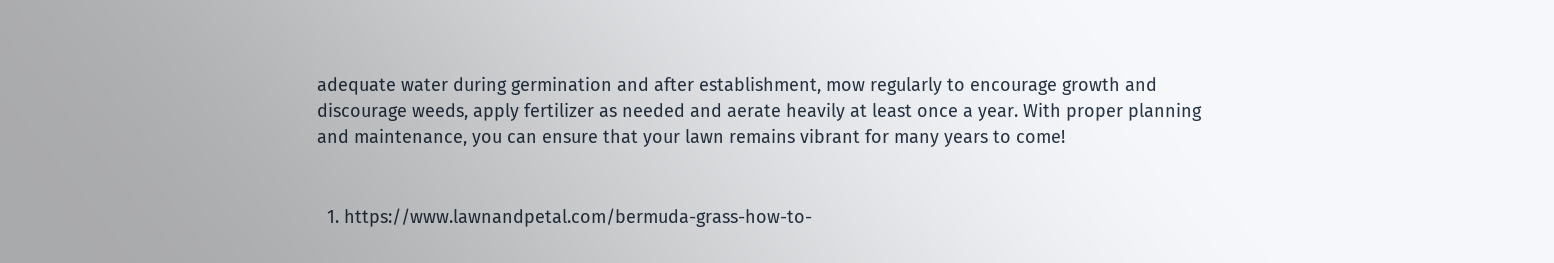adequate water during germination and after establishment, mow regularly to encourage growth and discourage weeds, apply fertilizer as needed and aerate heavily at least once a year. With proper planning and maintenance, you can ensure that your lawn remains vibrant for many years to come!


  1. https://www.lawnandpetal.com/bermuda-grass-how-to-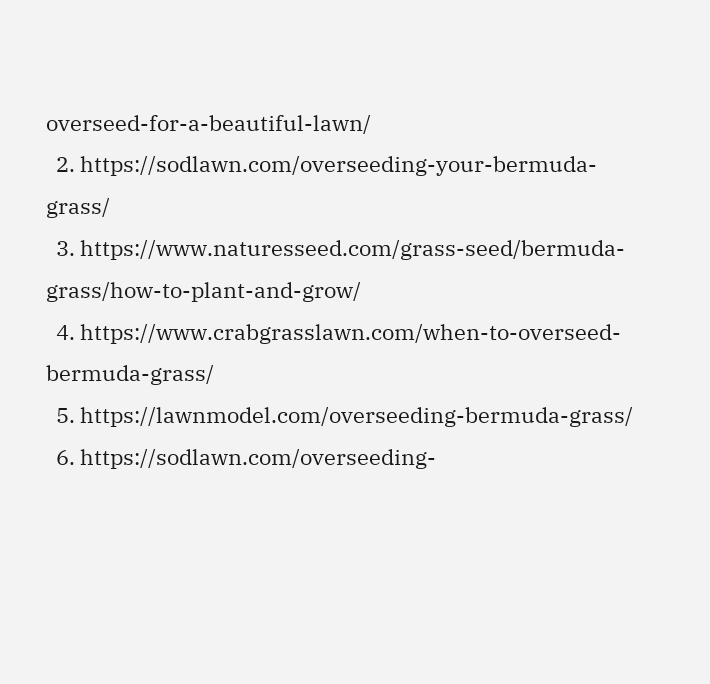overseed-for-a-beautiful-lawn/
  2. https://sodlawn.com/overseeding-your-bermuda-grass/
  3. https://www.naturesseed.com/grass-seed/bermuda-grass/how-to-plant-and-grow/
  4. https://www.crabgrasslawn.com/when-to-overseed-bermuda-grass/
  5. https://lawnmodel.com/overseeding-bermuda-grass/
  6. https://sodlawn.com/overseeding-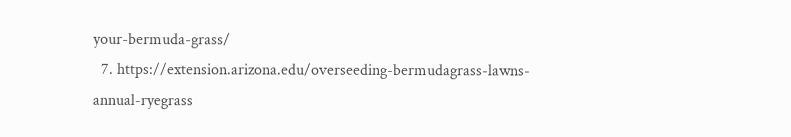your-bermuda-grass/
  7. https://extension.arizona.edu/overseeding-bermudagrass-lawns-annual-ryegrass